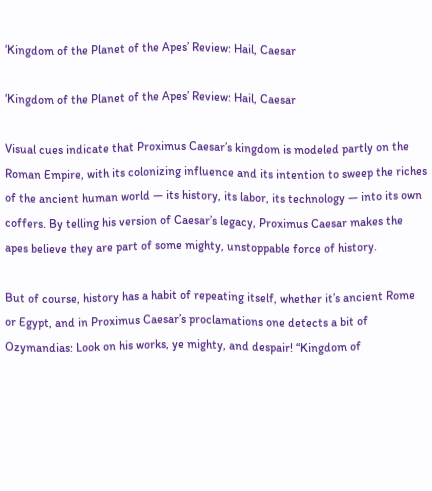‘Kingdom of the Planet of the Apes’ Review: Hail, Caesar

‘Kingdom of the Planet of the Apes’ Review: Hail, Caesar

Visual cues indicate that Proximus Caesar’s kingdom is modeled partly on the Roman Empire, with its colonizing influence and its intention to sweep the riches of the ancient human world — its history, its labor, its technology — into its own coffers. By telling his version of Caesar’s legacy, Proximus Caesar makes the apes believe they are part of some mighty, unstoppable force of history.

But of course, history has a habit of repeating itself, whether it’s ancient Rome or Egypt, and in Proximus Caesar’s proclamations one detects a bit of Ozymandias: Look on his works, ye mighty, and despair! “Kingdom of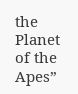the Planet of the Apes”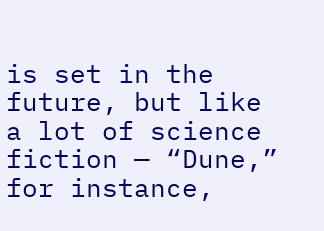is set in the future, but like a lot of science fiction — “Dune,” for instance,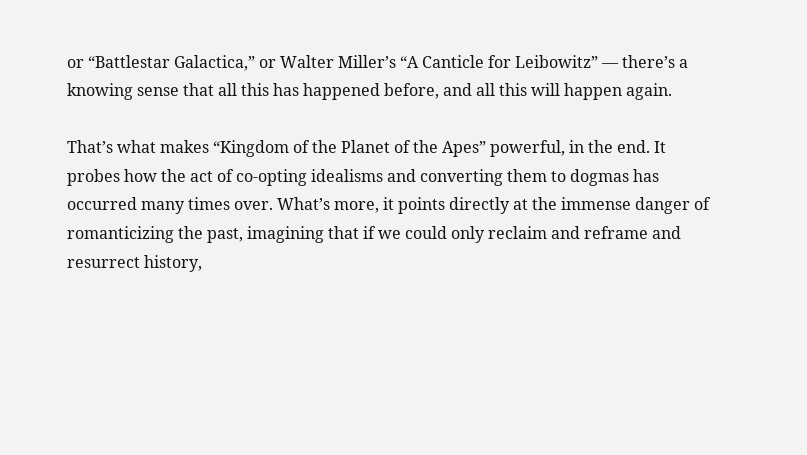or “Battlestar Galactica,” or Walter Miller’s “A Canticle for Leibowitz” — there’s a knowing sense that all this has happened before, and all this will happen again.

That’s what makes “Kingdom of the Planet of the Apes” powerful, in the end. It probes how the act of co-opting idealisms and converting them to dogmas has occurred many times over. What’s more, it points directly at the immense danger of romanticizing the past, imagining that if we could only reclaim and reframe and resurrect history,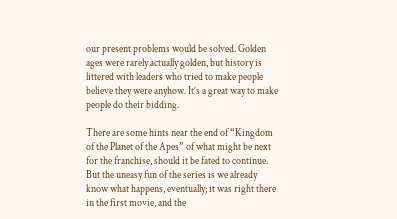our present problems would be solved. Golden ages were rarely actually golden, but history is littered with leaders who tried to make people believe they were anyhow. It’s a great way to make people do their bidding.

There are some hints near the end of “Kingdom of the Planet of the Apes” of what might be next for the franchise, should it be fated to continue. But the uneasy fun of the series is we already know what happens, eventually; it was right there in the first movie, and the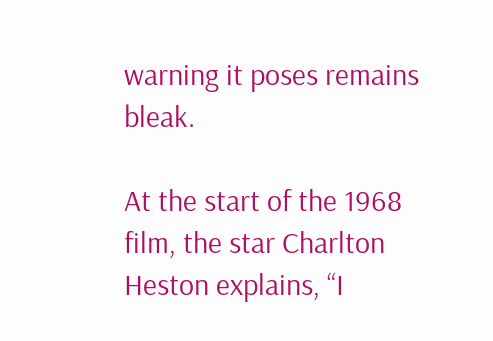warning it poses remains bleak.

At the start of the 1968 film, the star Charlton Heston explains, “I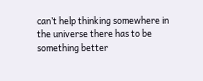can’t help thinking somewhere in the universe there has to be something better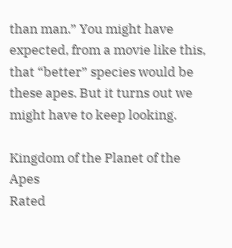than man.” You might have expected, from a movie like this, that “better” species would be these apes. But it turns out we might have to keep looking.

Kingdom of the Planet of the Apes
Rated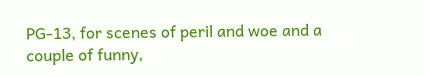PG-13, for scenes of peril and woe and a couple of funny,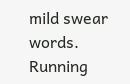mild swear words. Running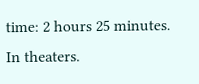time: 2 hours 25 minutes. In theaters.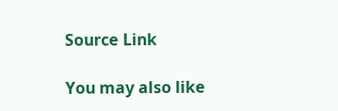Source Link

You may also like